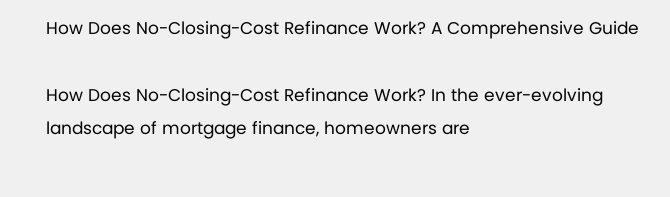How Does No-Closing-Cost Refinance Work? A Comprehensive Guide

How Does No-Closing-Cost Refinance Work? In the ever-evolving landscape of mortgage finance, homeowners are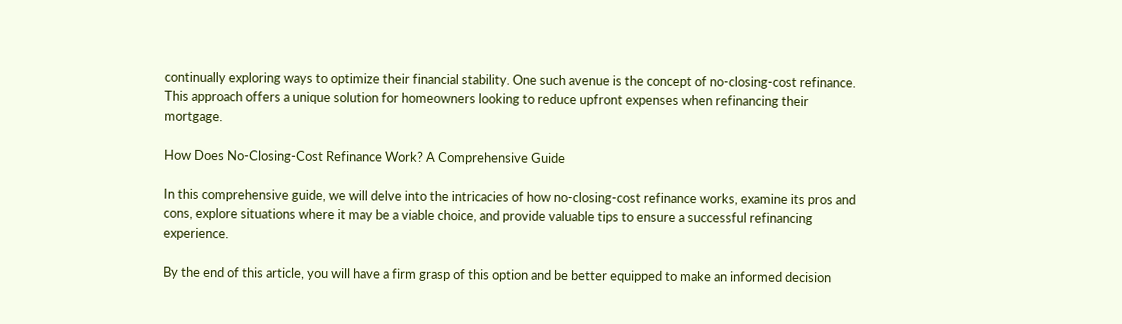continually exploring ways to optimize their financial stability. One such avenue is the concept of no-closing-cost refinance. This approach offers a unique solution for homeowners looking to reduce upfront expenses when refinancing their mortgage.

How Does No-Closing-Cost Refinance Work? A Comprehensive Guide

In this comprehensive guide, we will delve into the intricacies of how no-closing-cost refinance works, examine its pros and cons, explore situations where it may be a viable choice, and provide valuable tips to ensure a successful refinancing experience.

By the end of this article, you will have a firm grasp of this option and be better equipped to make an informed decision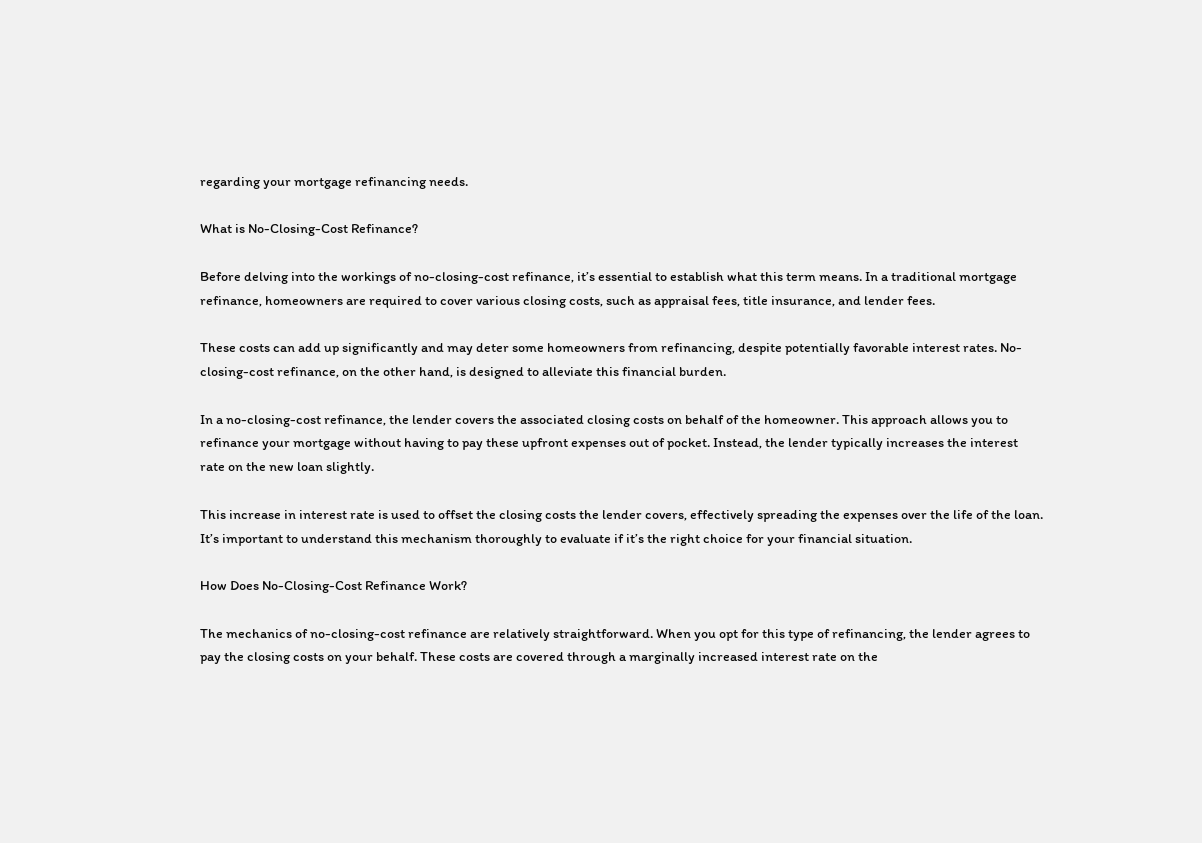regarding your mortgage refinancing needs.

What is No-Closing-Cost Refinance?

Before delving into the workings of no-closing-cost refinance, it’s essential to establish what this term means. In a traditional mortgage refinance, homeowners are required to cover various closing costs, such as appraisal fees, title insurance, and lender fees.

These costs can add up significantly and may deter some homeowners from refinancing, despite potentially favorable interest rates. No-closing-cost refinance, on the other hand, is designed to alleviate this financial burden.

In a no-closing-cost refinance, the lender covers the associated closing costs on behalf of the homeowner. This approach allows you to refinance your mortgage without having to pay these upfront expenses out of pocket. Instead, the lender typically increases the interest rate on the new loan slightly.

This increase in interest rate is used to offset the closing costs the lender covers, effectively spreading the expenses over the life of the loan. It’s important to understand this mechanism thoroughly to evaluate if it’s the right choice for your financial situation.

How Does No-Closing-Cost Refinance Work?

The mechanics of no-closing-cost refinance are relatively straightforward. When you opt for this type of refinancing, the lender agrees to pay the closing costs on your behalf. These costs are covered through a marginally increased interest rate on the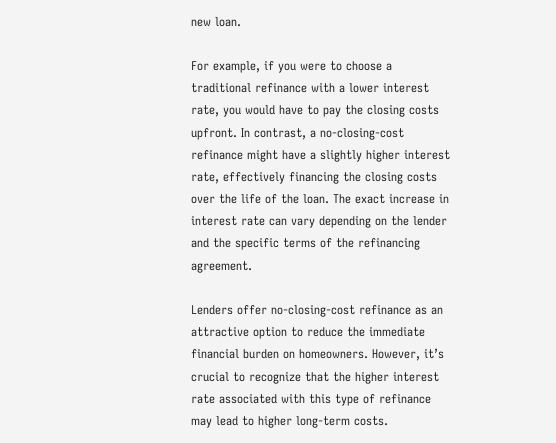new loan.

For example, if you were to choose a traditional refinance with a lower interest rate, you would have to pay the closing costs upfront. In contrast, a no-closing-cost refinance might have a slightly higher interest rate, effectively financing the closing costs over the life of the loan. The exact increase in interest rate can vary depending on the lender and the specific terms of the refinancing agreement.

Lenders offer no-closing-cost refinance as an attractive option to reduce the immediate financial burden on homeowners. However, it’s crucial to recognize that the higher interest rate associated with this type of refinance may lead to higher long-term costs.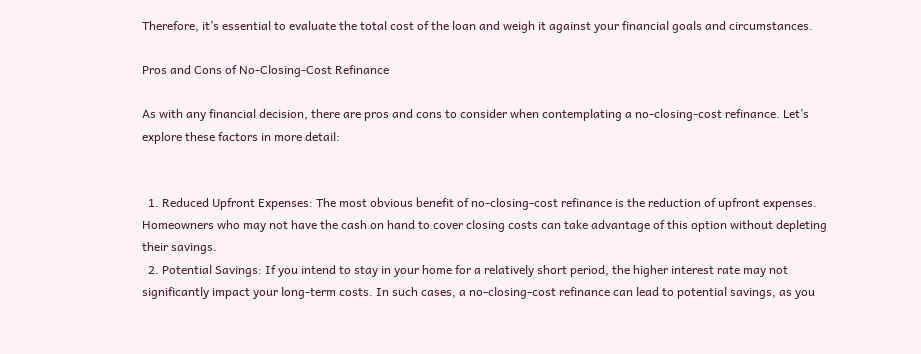Therefore, it’s essential to evaluate the total cost of the loan and weigh it against your financial goals and circumstances.

Pros and Cons of No-Closing-Cost Refinance

As with any financial decision, there are pros and cons to consider when contemplating a no-closing-cost refinance. Let’s explore these factors in more detail:


  1. Reduced Upfront Expenses: The most obvious benefit of no-closing-cost refinance is the reduction of upfront expenses. Homeowners who may not have the cash on hand to cover closing costs can take advantage of this option without depleting their savings.
  2. Potential Savings: If you intend to stay in your home for a relatively short period, the higher interest rate may not significantly impact your long-term costs. In such cases, a no-closing-cost refinance can lead to potential savings, as you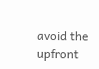avoid the upfront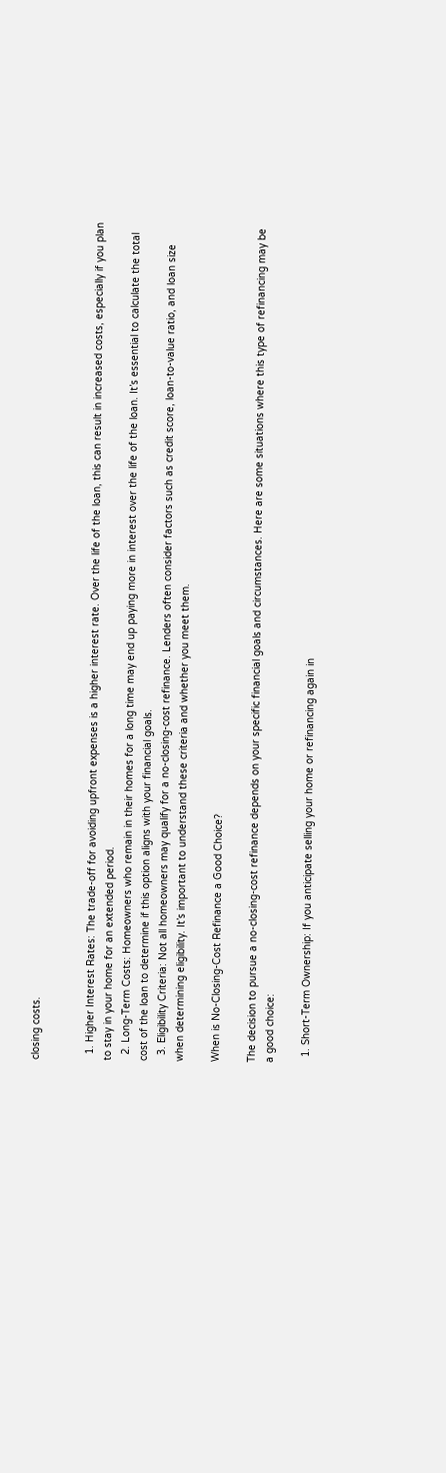closing costs.


  1. Higher Interest Rates: The trade-off for avoiding upfront expenses is a higher interest rate. Over the life of the loan, this can result in increased costs, especially if you plan to stay in your home for an extended period.
  2. Long-Term Costs: Homeowners who remain in their homes for a long time may end up paying more in interest over the life of the loan. It’s essential to calculate the total cost of the loan to determine if this option aligns with your financial goals.
  3. Eligibility Criteria: Not all homeowners may qualify for a no-closing-cost refinance. Lenders often consider factors such as credit score, loan-to-value ratio, and loan size when determining eligibility. It’s important to understand these criteria and whether you meet them.

When is No-Closing-Cost Refinance a Good Choice?

The decision to pursue a no-closing-cost refinance depends on your specific financial goals and circumstances. Here are some situations where this type of refinancing may be a good choice:

  1. Short-Term Ownership: If you anticipate selling your home or refinancing again in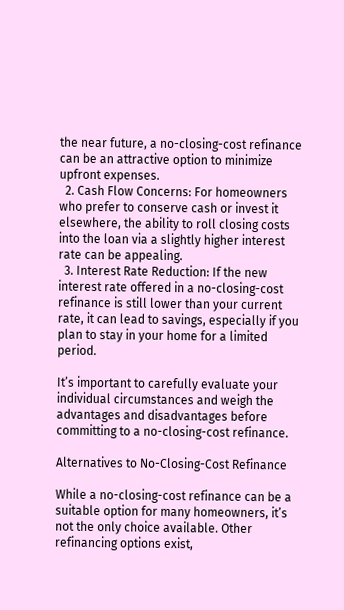the near future, a no-closing-cost refinance can be an attractive option to minimize upfront expenses.
  2. Cash Flow Concerns: For homeowners who prefer to conserve cash or invest it elsewhere, the ability to roll closing costs into the loan via a slightly higher interest rate can be appealing.
  3. Interest Rate Reduction: If the new interest rate offered in a no-closing-cost refinance is still lower than your current rate, it can lead to savings, especially if you plan to stay in your home for a limited period.

It’s important to carefully evaluate your individual circumstances and weigh the advantages and disadvantages before committing to a no-closing-cost refinance.

Alternatives to No-Closing-Cost Refinance

While a no-closing-cost refinance can be a suitable option for many homeowners, it’s not the only choice available. Other refinancing options exist,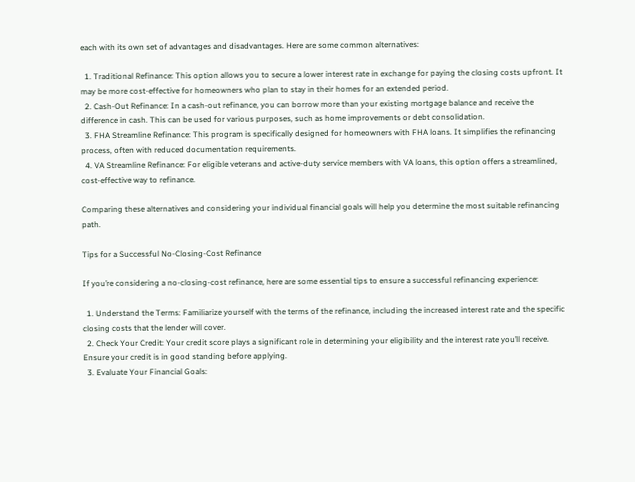each with its own set of advantages and disadvantages. Here are some common alternatives:

  1. Traditional Refinance: This option allows you to secure a lower interest rate in exchange for paying the closing costs upfront. It may be more cost-effective for homeowners who plan to stay in their homes for an extended period.
  2. Cash-Out Refinance: In a cash-out refinance, you can borrow more than your existing mortgage balance and receive the difference in cash. This can be used for various purposes, such as home improvements or debt consolidation.
  3. FHA Streamline Refinance: This program is specifically designed for homeowners with FHA loans. It simplifies the refinancing process, often with reduced documentation requirements.
  4. VA Streamline Refinance: For eligible veterans and active-duty service members with VA loans, this option offers a streamlined, cost-effective way to refinance.

Comparing these alternatives and considering your individual financial goals will help you determine the most suitable refinancing path.

Tips for a Successful No-Closing-Cost Refinance

If you’re considering a no-closing-cost refinance, here are some essential tips to ensure a successful refinancing experience:

  1. Understand the Terms: Familiarize yourself with the terms of the refinance, including the increased interest rate and the specific closing costs that the lender will cover.
  2. Check Your Credit: Your credit score plays a significant role in determining your eligibility and the interest rate you’ll receive. Ensure your credit is in good standing before applying.
  3. Evaluate Your Financial Goals: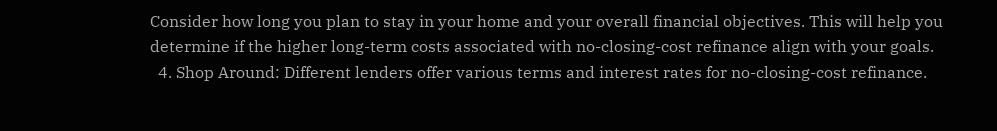Consider how long you plan to stay in your home and your overall financial objectives. This will help you determine if the higher long-term costs associated with no-closing-cost refinance align with your goals.
  4. Shop Around: Different lenders offer various terms and interest rates for no-closing-cost refinance.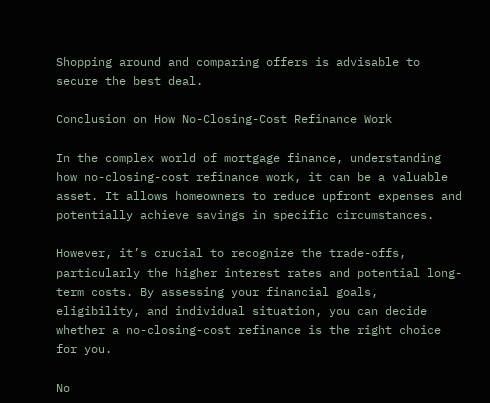Shopping around and comparing offers is advisable to secure the best deal.

Conclusion on How No-Closing-Cost Refinance Work

In the complex world of mortgage finance, understanding how no-closing-cost refinance work, it can be a valuable asset. It allows homeowners to reduce upfront expenses and potentially achieve savings in specific circumstances.

However, it’s crucial to recognize the trade-offs, particularly the higher interest rates and potential long-term costs. By assessing your financial goals, eligibility, and individual situation, you can decide whether a no-closing-cost refinance is the right choice for you.

No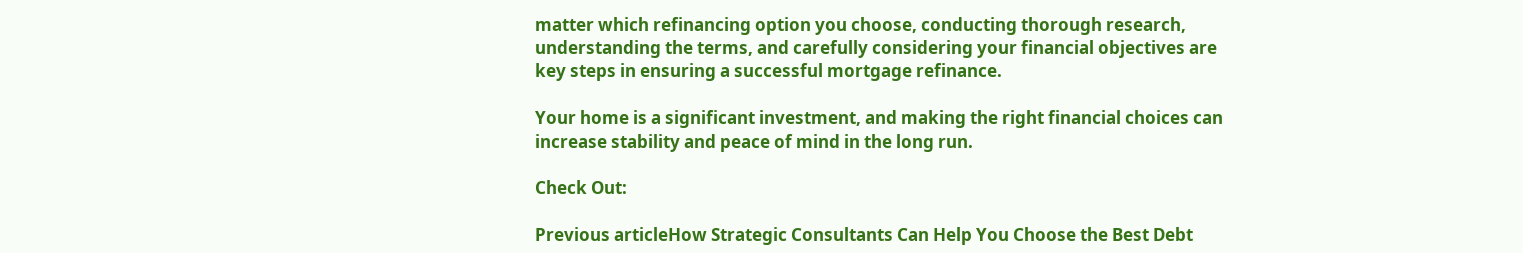matter which refinancing option you choose, conducting thorough research, understanding the terms, and carefully considering your financial objectives are key steps in ensuring a successful mortgage refinance.

Your home is a significant investment, and making the right financial choices can increase stability and peace of mind in the long run.

Check Out:

Previous articleHow Strategic Consultants Can Help You Choose the Best Debt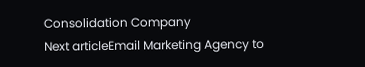Consolidation Company
Next articleEmail Marketing Agency to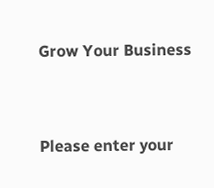Grow Your Business


Please enter your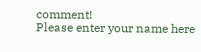comment!
Please enter your name here